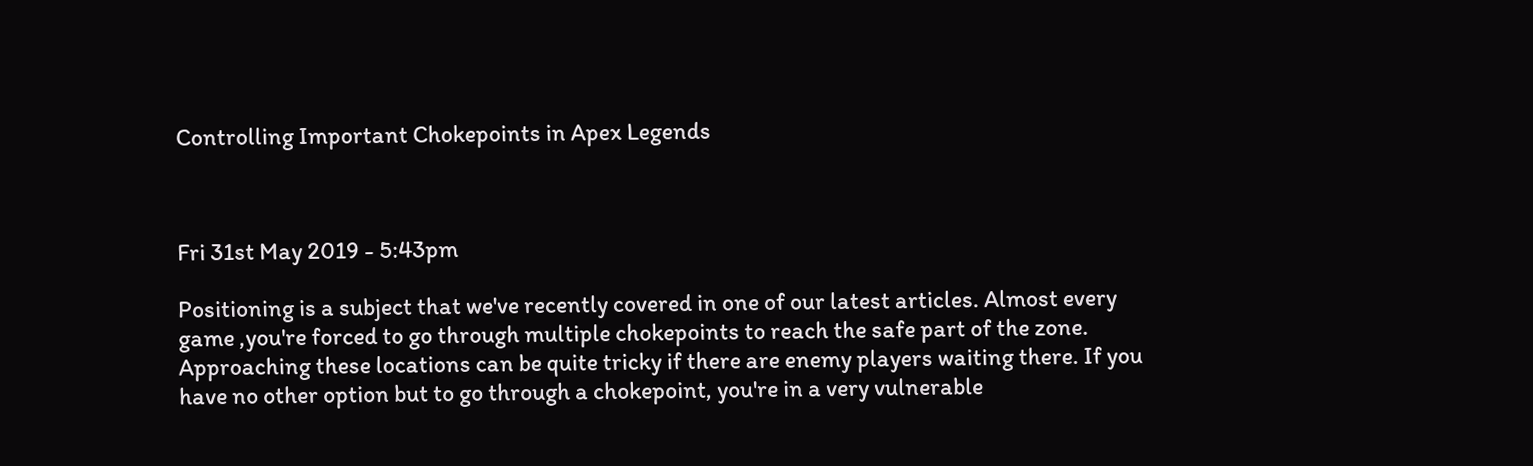Controlling Important Chokepoints in Apex Legends



Fri 31st May 2019 - 5:43pm

Positioning is a subject that we've recently covered in one of our latest articles. Almost every game ,you're forced to go through multiple chokepoints to reach the safe part of the zone. Approaching these locations can be quite tricky if there are enemy players waiting there. If you have no other option but to go through a chokepoint, you're in a very vulnerable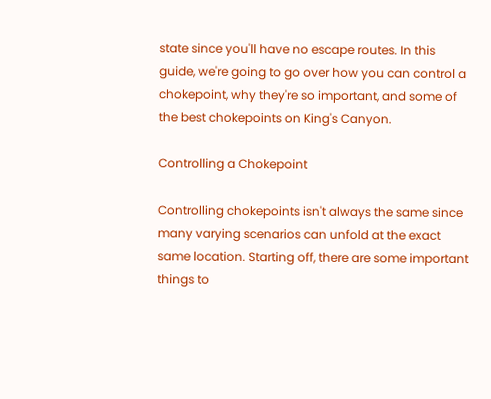state since you'll have no escape routes. In this guide, we're going to go over how you can control a chokepoint, why they're so important, and some of the best chokepoints on King's Canyon.

Controlling a Chokepoint

Controlling chokepoints isn't always the same since many varying scenarios can unfold at the exact same location. Starting off, there are some important things to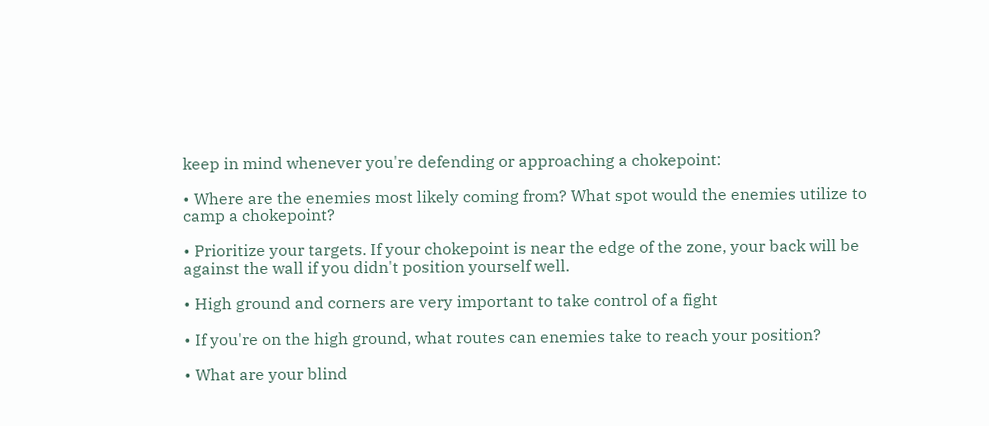keep in mind whenever you're defending or approaching a chokepoint:

• Where are the enemies most likely coming from? What spot would the enemies utilize to camp a chokepoint?

• Prioritize your targets. If your chokepoint is near the edge of the zone, your back will be against the wall if you didn't position yourself well.

• High ground and corners are very important to take control of a fight

• If you're on the high ground, what routes can enemies take to reach your position?

• What are your blind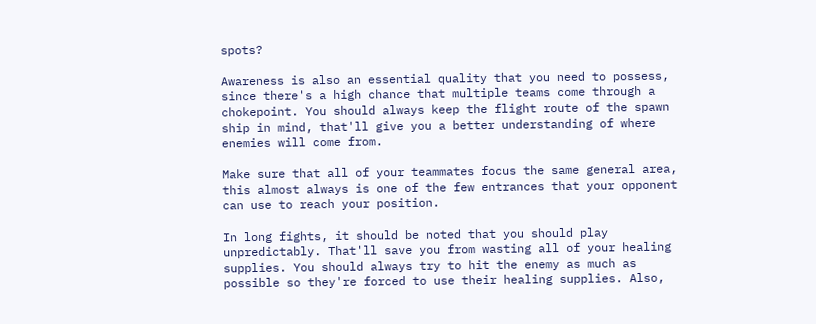spots?

Awareness is also an essential quality that you need to possess, since there's a high chance that multiple teams come through a chokepoint. You should always keep the flight route of the spawn ship in mind, that'll give you a better understanding of where enemies will come from.

Make sure that all of your teammates focus the same general area, this almost always is one of the few entrances that your opponent can use to reach your position.

In long fights, it should be noted that you should play unpredictably. That'll save you from wasting all of your healing supplies. You should always try to hit the enemy as much as possible so they're forced to use their healing supplies. Also,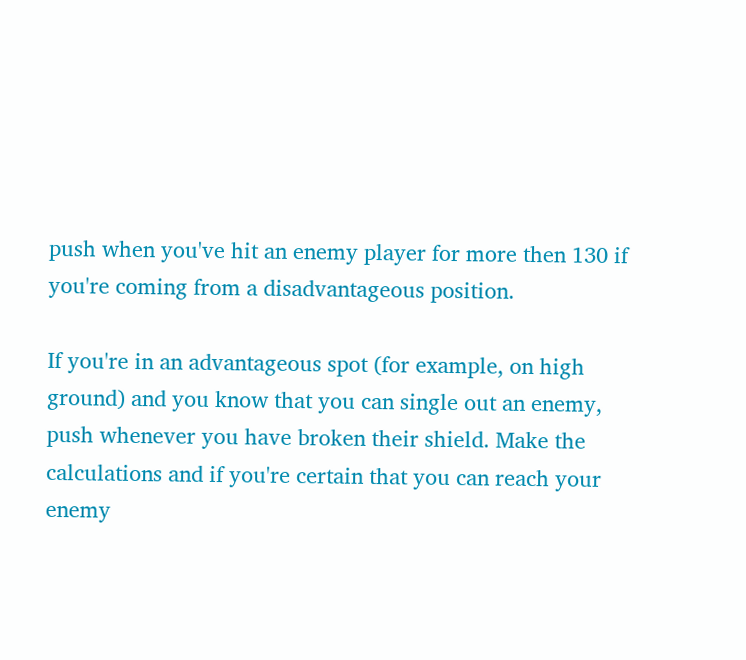push when you've hit an enemy player for more then 130 if you're coming from a disadvantageous position.

If you're in an advantageous spot (for example, on high ground) and you know that you can single out an enemy, push whenever you have broken their shield. Make the calculations and if you're certain that you can reach your enemy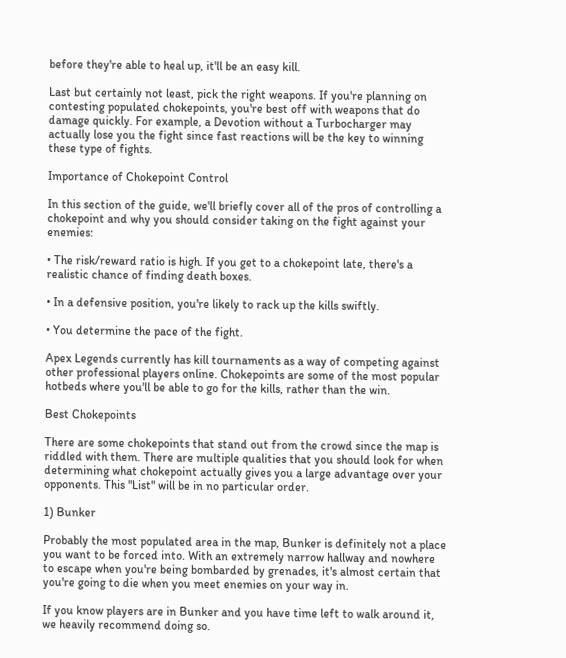before they're able to heal up, it'll be an easy kill.

Last but certainly not least, pick the right weapons. If you're planning on contesting populated chokepoints, you're best off with weapons that do damage quickly. For example, a Devotion without a Turbocharger may actually lose you the fight since fast reactions will be the key to winning these type of fights.

Importance of Chokepoint Control

In this section of the guide, we'll briefly cover all of the pros of controlling a chokepoint and why you should consider taking on the fight against your enemies:

• The risk/reward ratio is high. If you get to a chokepoint late, there's a realistic chance of finding death boxes.

• In a defensive position, you're likely to rack up the kills swiftly.

• You determine the pace of the fight.

Apex Legends currently has kill tournaments as a way of competing against other professional players online. Chokepoints are some of the most popular hotbeds where you'll be able to go for the kills, rather than the win.

Best Chokepoints

There are some chokepoints that stand out from the crowd since the map is riddled with them. There are multiple qualities that you should look for when determining what chokepoint actually gives you a large advantage over your opponents. This "List" will be in no particular order.

1) Bunker

Probably the most populated area in the map, Bunker is definitely not a place you want to be forced into. With an extremely narrow hallway and nowhere to escape when you're being bombarded by grenades, it's almost certain that you're going to die when you meet enemies on your way in.

If you know players are in Bunker and you have time left to walk around it, we heavily recommend doing so.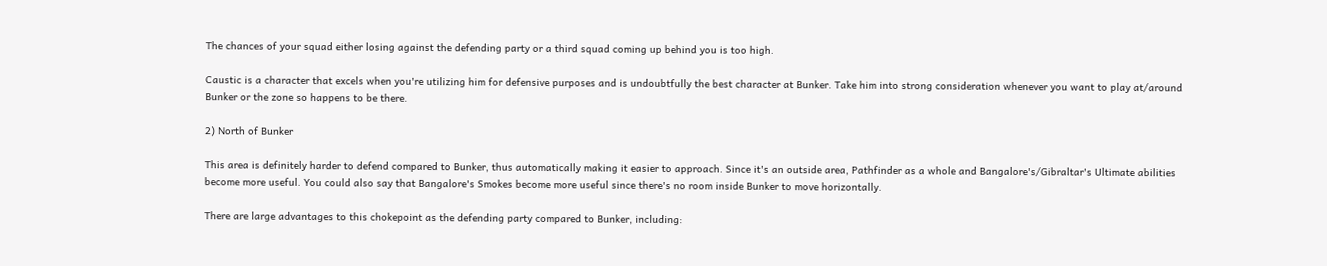The chances of your squad either losing against the defending party or a third squad coming up behind you is too high.

Caustic is a character that excels when you're utilizing him for defensive purposes and is undoubtfully the best character at Bunker. Take him into strong consideration whenever you want to play at/around Bunker or the zone so happens to be there.

2) North of Bunker

This area is definitely harder to defend compared to Bunker, thus automatically making it easier to approach. Since it's an outside area, Pathfinder as a whole and Bangalore's/Gibraltar's Ultimate abilities become more useful. You could also say that Bangalore's Smokes become more useful since there's no room inside Bunker to move horizontally.

There are large advantages to this chokepoint as the defending party compared to Bunker, including: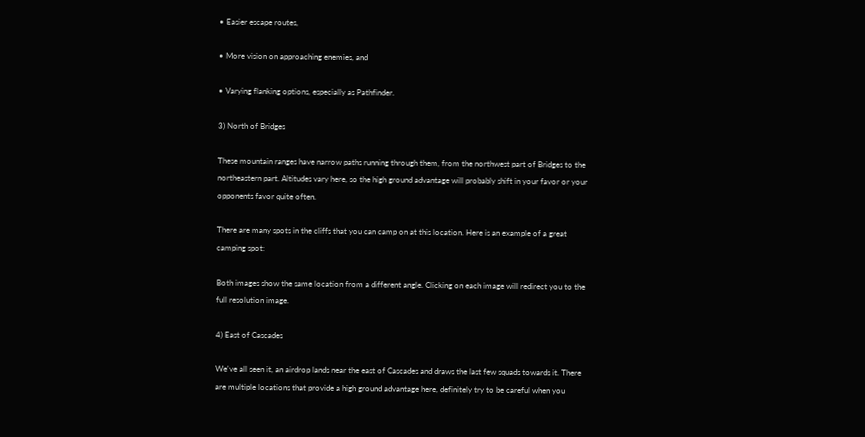• Easier escape routes,

• More vision on approaching enemies, and

• Varying flanking options, especially as Pathfinder.

3) North of Bridges

These mountain ranges have narrow paths running through them, from the northwest part of Bridges to the northeastern part. Altitudes vary here, so the high ground advantage will probably shift in your favor or your opponents favor quite often.

There are many spots in the cliffs that you can camp on at this location. Here is an example of a great camping spot:

Both images show the same location from a different angle. Clicking on each image will redirect you to the full resolution image.

4) East of Cascades

We've all seen it, an airdrop lands near the east of Cascades and draws the last few squads towards it. There are multiple locations that provide a high ground advantage here, definitely try to be careful when you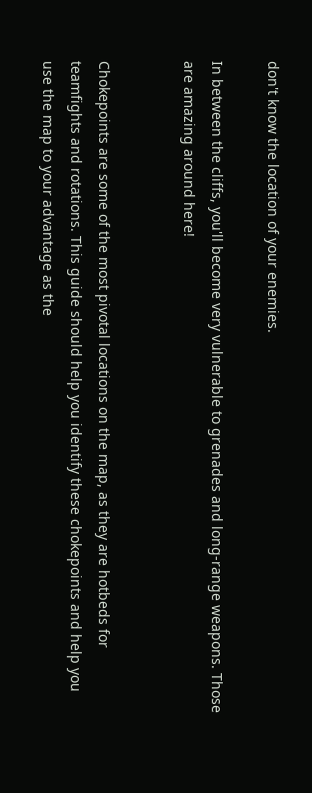don't know the location of your enemies.

In between the cliffs, you'll become very vulnerable to grenades and long-range weapons. Those are amazing around here!


Chokepoints are some of the most pivotal locations on the map, as they are hotbeds for teamfights and rotations. This guide should help you identify these chokepoints and help you use the map to your advantage as the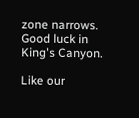zone narrows. Good luck in King's Canyon.

Like our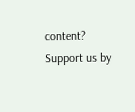content? Support us by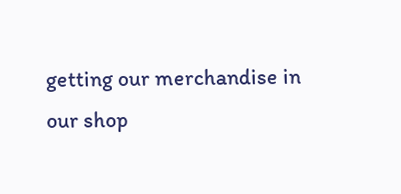getting our merchandise in our shop